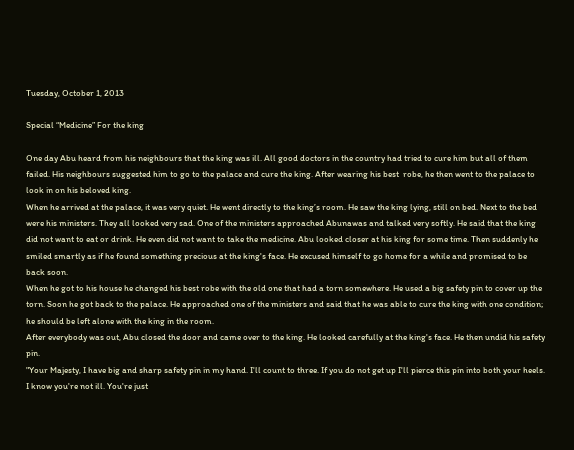Tuesday, October 1, 2013

Special “Medicine” For the king

One day Abu heard from his neighbours that the king was ill. All good doctors in the country had tried to cure him but all of them failed. His neighbours suggested him to go to the palace and cure the king. After wearing his best  robe, he then went to the palace to look in on his beloved king.
When he arrived at the palace, it was very quiet. He went directly to the king’s room. He saw the king lying, still on bed. Next to the bed were his ministers. They all looked very sad. One of the ministers approached Abunawas and talked very softly. He said that the king did not want to eat or drink. He even did not want to take the medicine. Abu looked closer at his king for some time. Then suddenly he smiled smartly as if he found something precious at the king's face. He excused himself to go home for a while and promised to be back soon.
When he got to his house he changed his best robe with the old one that had a torn somewhere. He used a big safety pin to cover up the torn. Soon he got back to the palace. He approached one of the ministers and said that he was able to cure the king with one condition; he should be left alone with the king in the room.
After everybody was out, Abu closed the door and came over to the king. He looked carefully at the king's face. He then undid his safety pin.
"Your Majesty, I have big and sharp safety pin in my hand. I'll count to three. If you do not get up I'll pierce this pin into both your heels. I know you're not ill. You're just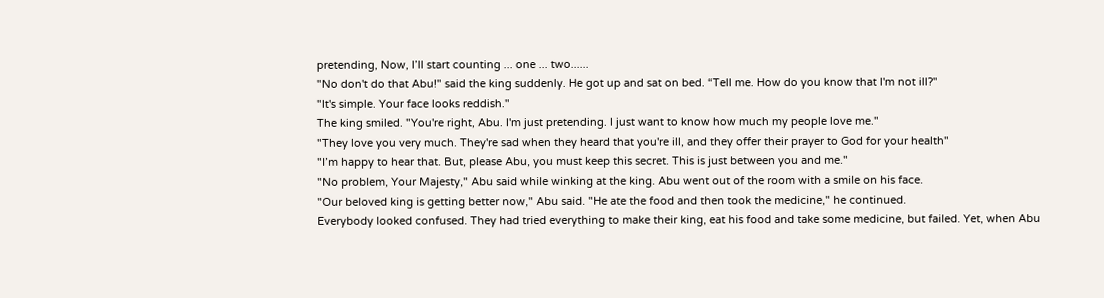pretending, Now, I’ll start counting ... one ... two......
"No don't do that Abu!" said the king suddenly. He got up and sat on bed. “Tell me. How do you know that I'm not ill?"
"It's simple. Your face looks reddish."
The king smiled. "You're right, Abu. I'm just pretending. I just want to know how much my people love me."
"They love you very much. They're sad when they heard that you're ill, and they offer their prayer to God for your health"
"I’m happy to hear that. But, please Abu, you must keep this secret. This is just between you and me."
"No problem, Your Majesty," Abu said while winking at the king. Abu went out of the room with a smile on his face.
"Our beloved king is getting better now," Abu said. "He ate the food and then took the medicine," he continued.
Everybody looked confused. They had tried everything to make their king, eat his food and take some medicine, but failed. Yet, when Abu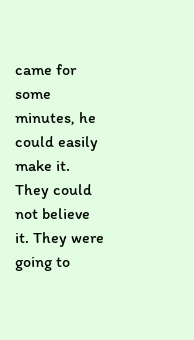came for some minutes, he could easily make it. They could not believe it. They were going to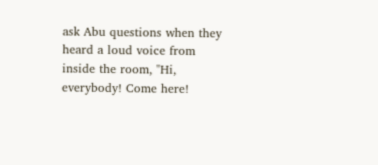ask Abu questions when they heard a loud voice from inside the room, "Hi, everybody! Come here!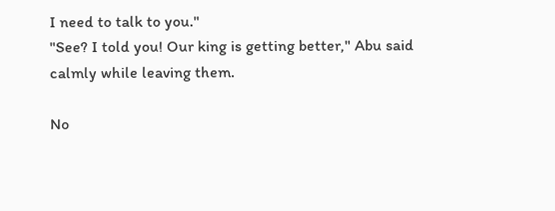I need to talk to you."
"See? I told you! Our king is getting better," Abu said calmly while leaving them.

No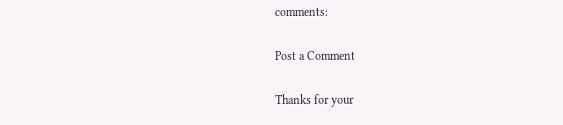comments:

Post a Comment

Thanks for your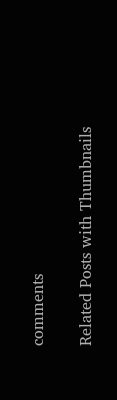comments

Related Posts with Thumbnails